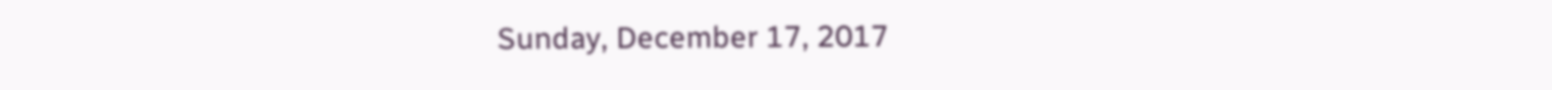Sunday, December 17, 2017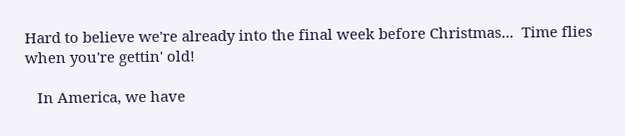Hard to believe we're already into the final week before Christmas...  Time flies when you're gettin' old!

   In America, we have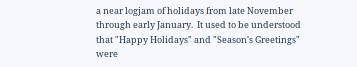a near logjam of holidays from late November through early January.  It used to be understood that "Happy Holidays" and "Season's Greetings" were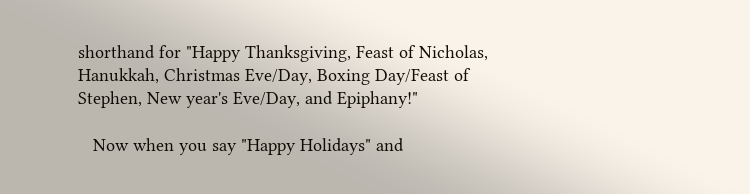shorthand for "Happy Thanksgiving, Feast of Nicholas, Hanukkah, Christmas Eve/Day, Boxing Day/Feast of Stephen, New year's Eve/Day, and Epiphany!"

   Now when you say "Happy Holidays" and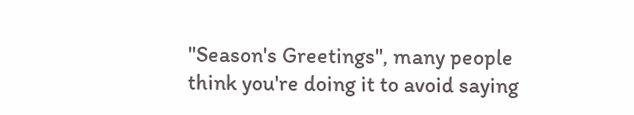"Season's Greetings", many people think you're doing it to avoid saying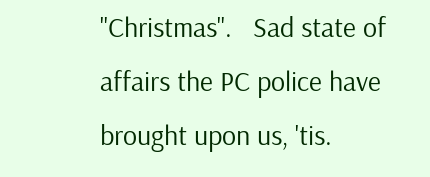"Christmas".   Sad state of affairs the PC police have brought upon us, 'tis.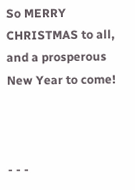So MERRY CHRISTMAS to all, and a prosperous New Year to come!



- - -